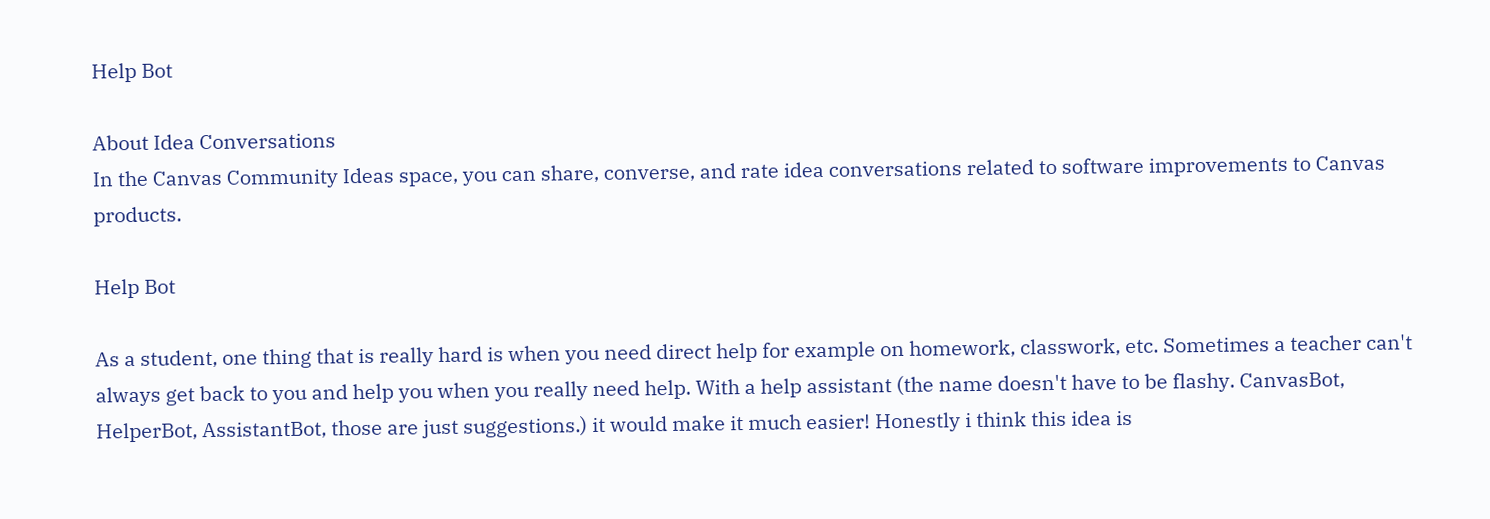Help Bot

About Idea Conversations
In the Canvas Community Ideas space, you can share, converse, and rate idea conversations related to software improvements to Canvas products.

Help Bot

As a student, one thing that is really hard is when you need direct help for example on homework, classwork, etc. Sometimes a teacher can't always get back to you and help you when you really need help. With a help assistant (the name doesn't have to be flashy. CanvasBot, HelperBot, AssistantBot, those are just suggestions.) it would make it much easier! Honestly i think this idea is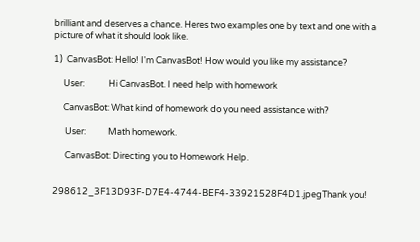brilliant and deserves a chance. Heres two examples one by text and one with a picture of what it should look like.

1)  CanvasBot: Hello! I'm CanvasBot! How would you like my assistance?

     User:            Hi CanvasBot. I need help with homework

     CanvasBot: What kind of homework do you need assistance with?

      User:           Math homework.

      CanvasBot: Directing you to Homework Help.


298612_3F13D93F-D7E4-4744-BEF4-33921528F4D1.jpegThank you!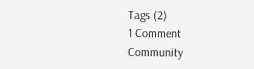Tags (2)
1 Comment
Community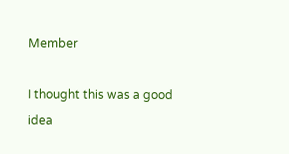Member

I thought this was a good idea